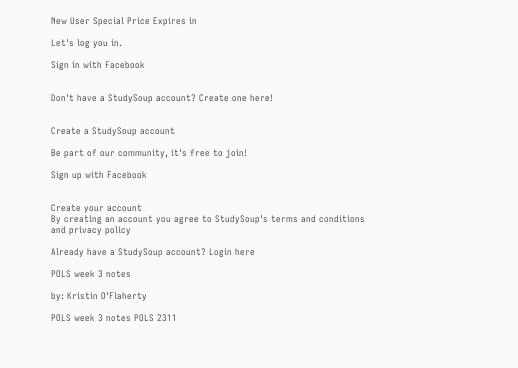New User Special Price Expires in

Let's log you in.

Sign in with Facebook


Don't have a StudySoup account? Create one here!


Create a StudySoup account

Be part of our community, it's free to join!

Sign up with Facebook


Create your account
By creating an account you agree to StudySoup's terms and conditions and privacy policy

Already have a StudySoup account? Login here

POLS week 3 notes

by: Kristin O'Flaherty

POLS week 3 notes POLS 2311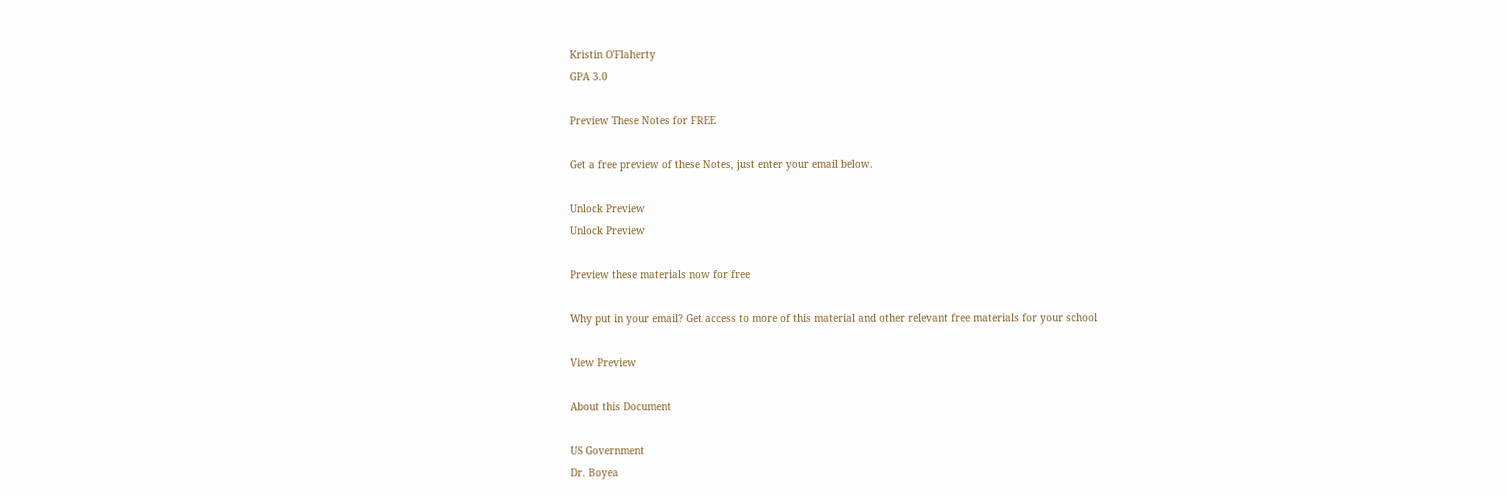Kristin O'Flaherty
GPA 3.0

Preview These Notes for FREE

Get a free preview of these Notes, just enter your email below.

Unlock Preview
Unlock Preview

Preview these materials now for free

Why put in your email? Get access to more of this material and other relevant free materials for your school

View Preview

About this Document

US Government
Dr. Boyea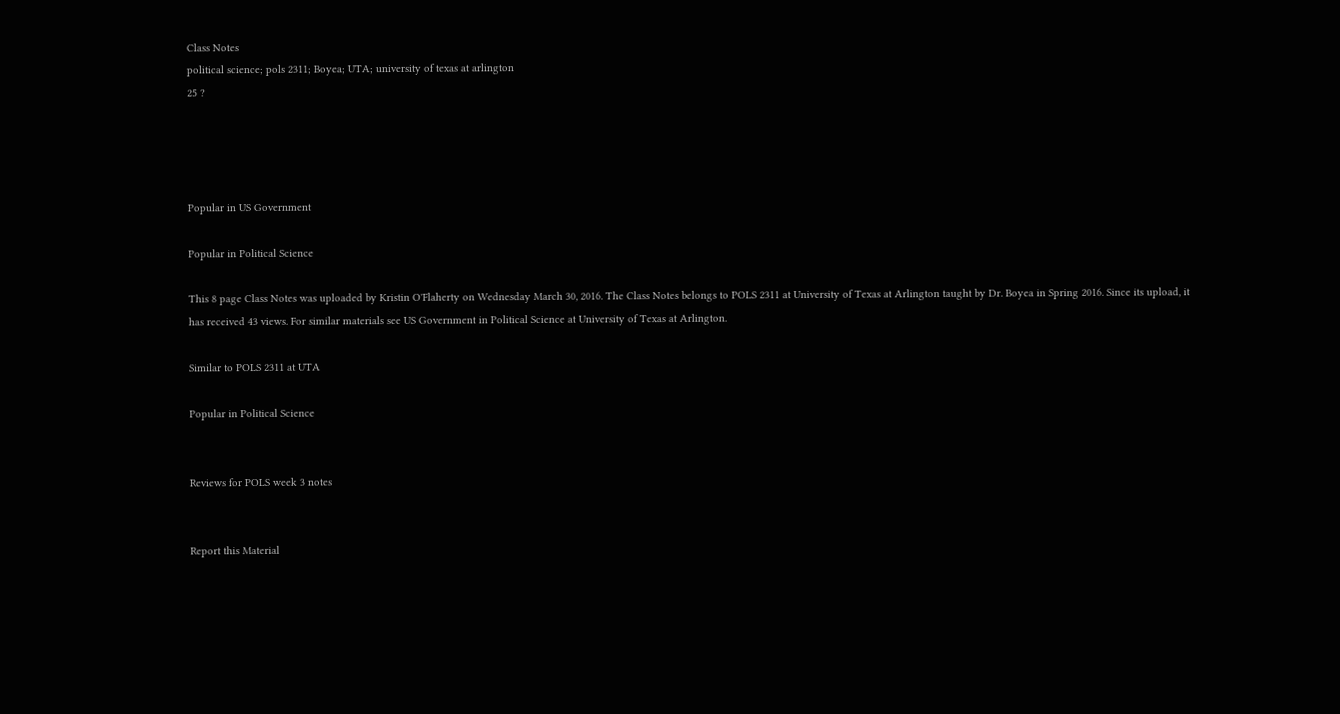Class Notes
political science; pols 2311; Boyea; UTA; university of texas at arlington
25 ?




Popular in US Government

Popular in Political Science

This 8 page Class Notes was uploaded by Kristin O'Flaherty on Wednesday March 30, 2016. The Class Notes belongs to POLS 2311 at University of Texas at Arlington taught by Dr. Boyea in Spring 2016. Since its upload, it has received 43 views. For similar materials see US Government in Political Science at University of Texas at Arlington.

Similar to POLS 2311 at UTA

Popular in Political Science


Reviews for POLS week 3 notes


Report this Material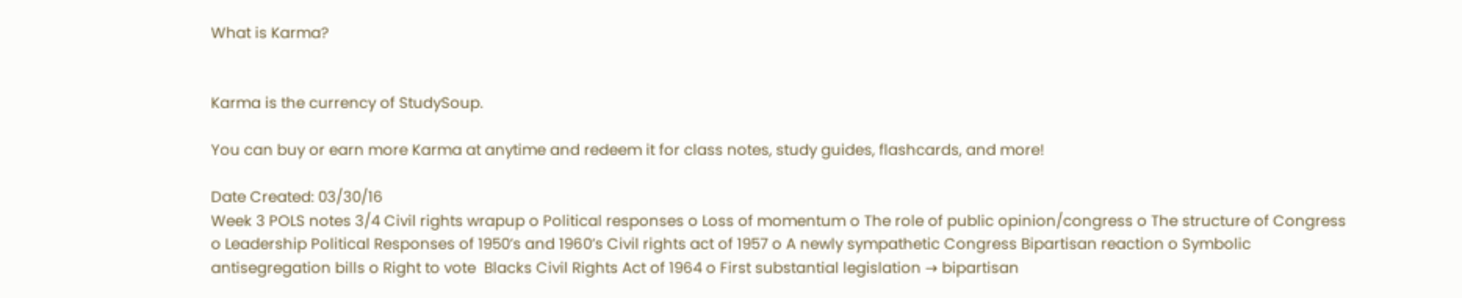What is Karma?


Karma is the currency of StudySoup.

You can buy or earn more Karma at anytime and redeem it for class notes, study guides, flashcards, and more!

Date Created: 03/30/16
Week 3 POLS notes 3/4 Civil rights wrapup o Political responses o Loss of momentum o The role of public opinion/congress o The structure of Congress o Leadership Political Responses of 1950’s and 1960’s Civil rights act of 1957 o A newly sympathetic Congress Bipartisan reaction o Symbolic antisegregation bills o Right to vote  Blacks Civil Rights Act of 1964 o First substantial legislation → bipartisan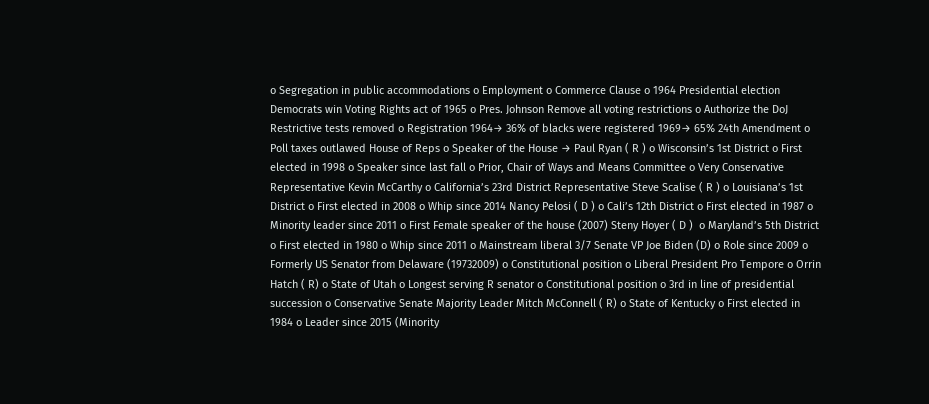o Segregation in public accommodations o Employment o Commerce Clause o 1964 Presidential election Democrats win Voting Rights act of 1965 o Pres. Johnson Remove all voting restrictions o Authorize the DoJ Restrictive tests removed o Registration 1964→ 36% of blacks were registered 1969→ 65% 24th Amendment o Poll taxes outlawed House of Reps o Speaker of the House → Paul Ryan ( R ) o Wisconsin’s 1st District o First elected in 1998 o Speaker since last fall o Prior, Chair of Ways and Means Committee o Very Conservative Representative Kevin McCarthy o California’s 23rd District Representative Steve Scalise ( R ) o Louisiana’s 1st District o First elected in 2008 o Whip since 2014 Nancy Pelosi ( D ) o Cali’s 12th District o First elected in 1987 o Minority leader since 2011 o First Female speaker of the house (2007) Steny Hoyer ( D )  o Maryland’s 5th District o First elected in 1980 o Whip since 2011 o Mainstream liberal 3/7 Senate VP Joe Biden (D) o Role since 2009 o Formerly US Senator from Delaware (19732009) o Constitutional position o Liberal President Pro Tempore o Orrin Hatch ( R) o State of Utah o Longest serving R senator o Constitutional position o 3rd in line of presidential succession o Conservative Senate Majority Leader Mitch McConnell ( R) o State of Kentucky o First elected in 1984 o Leader since 2015 (Minority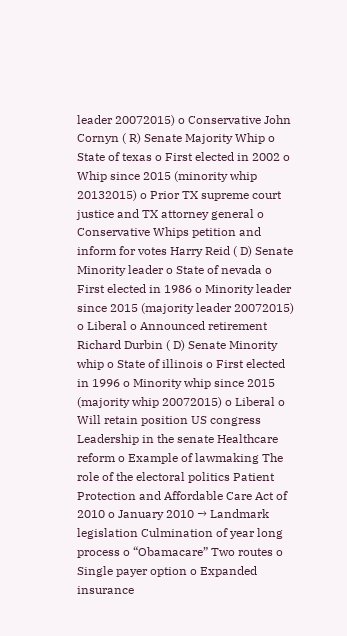leader 20072015) o Conservative John Cornyn ( R) Senate Majority Whip o State of texas o First elected in 2002 o Whip since 2015 (minority whip 20132015) o Prior TX supreme court justice and TX attorney general o Conservative Whips petition and inform for votes Harry Reid ( D) Senate Minority leader o State of nevada o First elected in 1986 o Minority leader since 2015 (majority leader 20072015) o Liberal o Announced retirement Richard Durbin ( D) Senate Minority whip o State of illinois o First elected in 1996 o Minority whip since 2015 (majority whip 20072015) o Liberal o Will retain position US congress Leadership in the senate Healthcare reform o Example of lawmaking The role of the electoral politics Patient Protection and Affordable Care Act of 2010 o January 2010 → Landmark legislation Culmination of year long process o “Obamacare” Two routes o Single payer option o Expanded insurance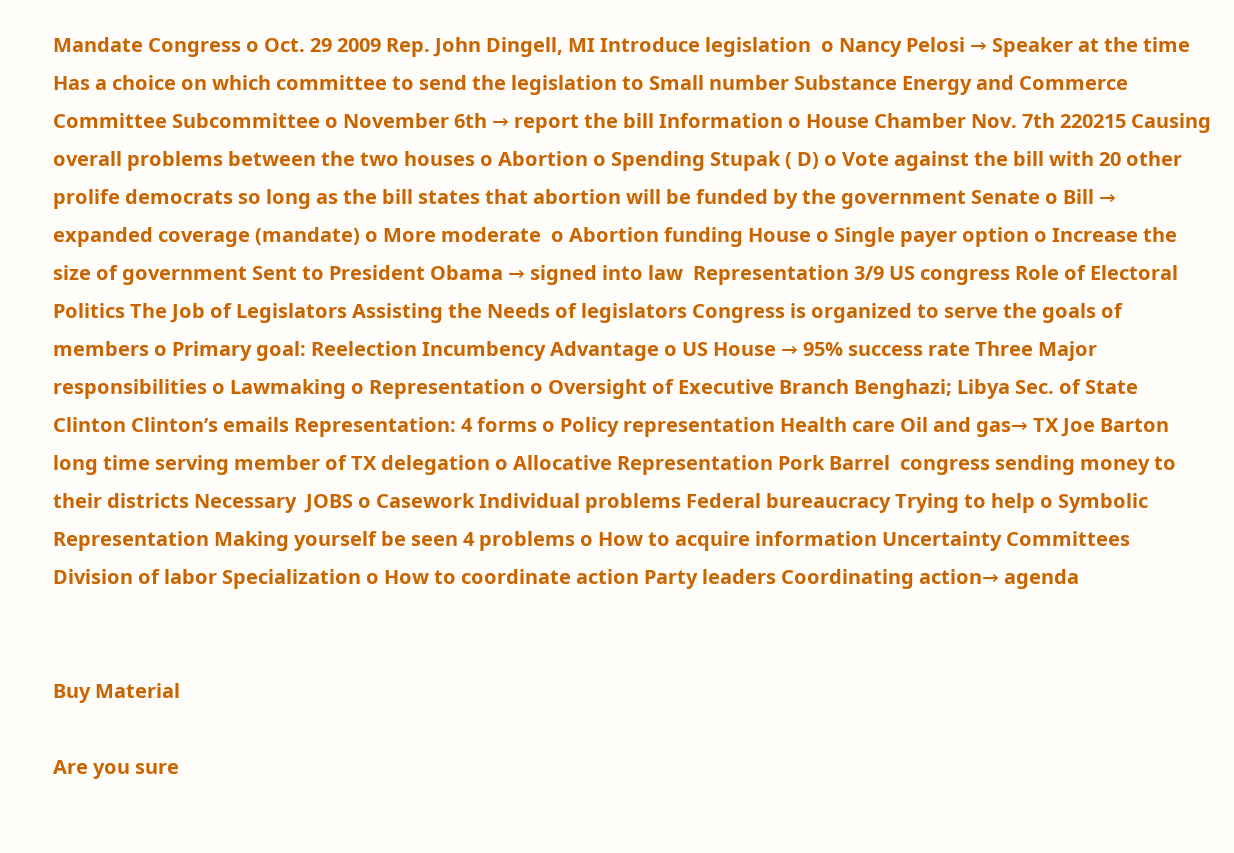Mandate Congress o Oct. 29 2009 Rep. John Dingell, MI Introduce legislation  o Nancy Pelosi → Speaker at the time Has a choice on which committee to send the legislation to Small number Substance Energy and Commerce Committee Subcommittee o November 6th → report the bill Information o House Chamber Nov. 7th 220215 Causing overall problems between the two houses o Abortion o Spending Stupak ( D) o Vote against the bill with 20 other prolife democrats so long as the bill states that abortion will be funded by the government Senate o Bill → expanded coverage (mandate) o More moderate  o Abortion funding House o Single payer option o Increase the size of government Sent to President Obama → signed into law  Representation 3/9 US congress Role of Electoral Politics The Job of Legislators Assisting the Needs of legislators Congress is organized to serve the goals of members o Primary goal: Reelection Incumbency Advantage o US House → 95% success rate Three Major responsibilities o Lawmaking o Representation o Oversight of Executive Branch Benghazi; Libya Sec. of State Clinton Clinton’s emails Representation: 4 forms o Policy representation Health care Oil and gas→ TX Joe Barton long time serving member of TX delegation o Allocative Representation Pork Barrel  congress sending money to their districts Necessary  JOBS o Casework Individual problems Federal bureaucracy Trying to help o Symbolic Representation Making yourself be seen 4 problems o How to acquire information Uncertainty Committees Division of labor Specialization o How to coordinate action Party leaders Coordinating action→ agenda


Buy Material

Are you sure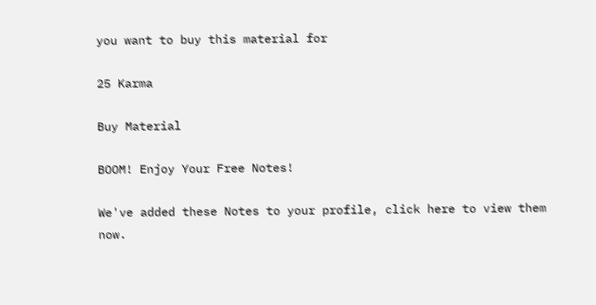you want to buy this material for

25 Karma

Buy Material

BOOM! Enjoy Your Free Notes!

We've added these Notes to your profile, click here to view them now.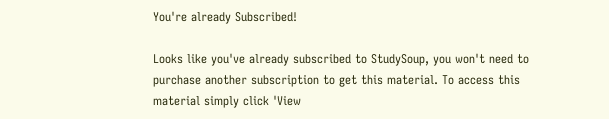You're already Subscribed!

Looks like you've already subscribed to StudySoup, you won't need to purchase another subscription to get this material. To access this material simply click 'View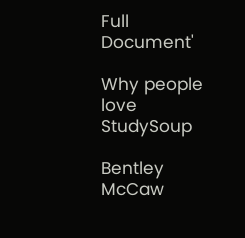Full Document'

Why people love StudySoup

Bentley McCaw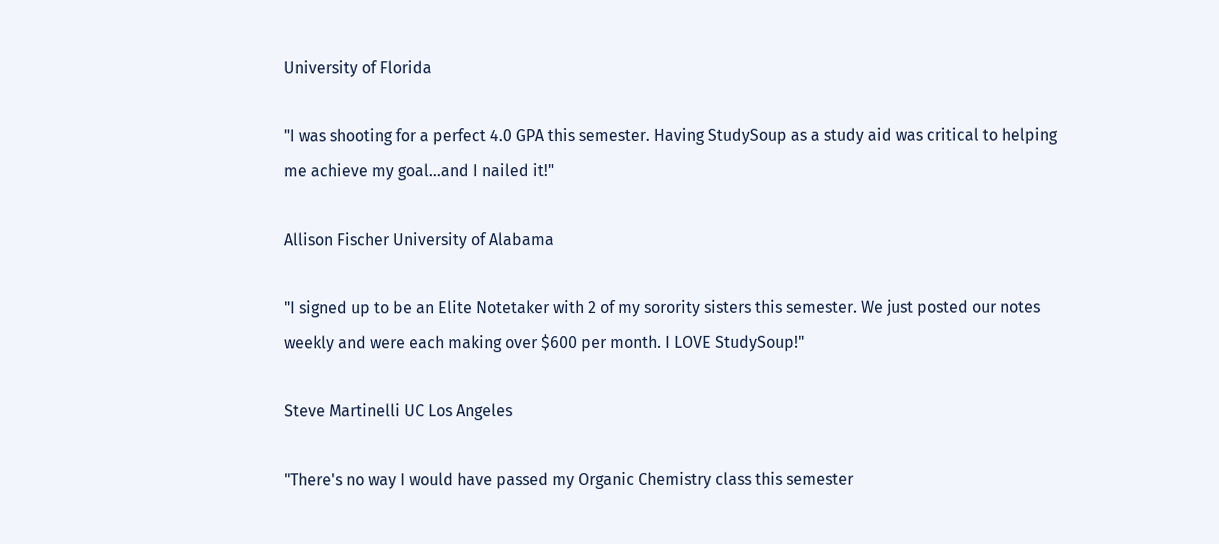University of Florida

"I was shooting for a perfect 4.0 GPA this semester. Having StudySoup as a study aid was critical to helping me achieve my goal...and I nailed it!"

Allison Fischer University of Alabama

"I signed up to be an Elite Notetaker with 2 of my sorority sisters this semester. We just posted our notes weekly and were each making over $600 per month. I LOVE StudySoup!"

Steve Martinelli UC Los Angeles

"There's no way I would have passed my Organic Chemistry class this semester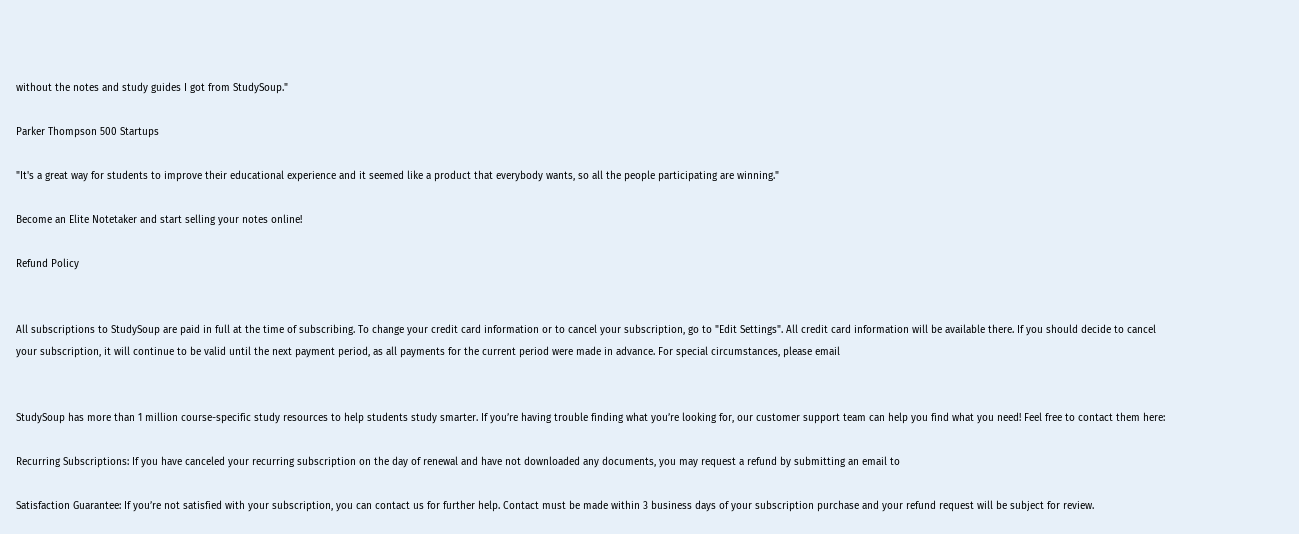without the notes and study guides I got from StudySoup."

Parker Thompson 500 Startups

"It's a great way for students to improve their educational experience and it seemed like a product that everybody wants, so all the people participating are winning."

Become an Elite Notetaker and start selling your notes online!

Refund Policy


All subscriptions to StudySoup are paid in full at the time of subscribing. To change your credit card information or to cancel your subscription, go to "Edit Settings". All credit card information will be available there. If you should decide to cancel your subscription, it will continue to be valid until the next payment period, as all payments for the current period were made in advance. For special circumstances, please email


StudySoup has more than 1 million course-specific study resources to help students study smarter. If you’re having trouble finding what you’re looking for, our customer support team can help you find what you need! Feel free to contact them here:

Recurring Subscriptions: If you have canceled your recurring subscription on the day of renewal and have not downloaded any documents, you may request a refund by submitting an email to

Satisfaction Guarantee: If you’re not satisfied with your subscription, you can contact us for further help. Contact must be made within 3 business days of your subscription purchase and your refund request will be subject for review.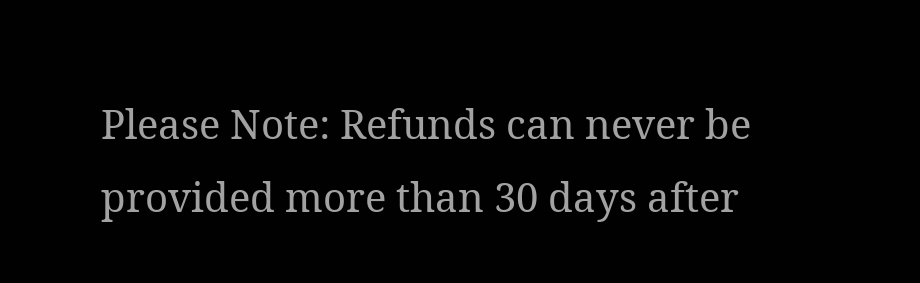Please Note: Refunds can never be provided more than 30 days after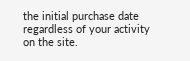the initial purchase date regardless of your activity on the site.